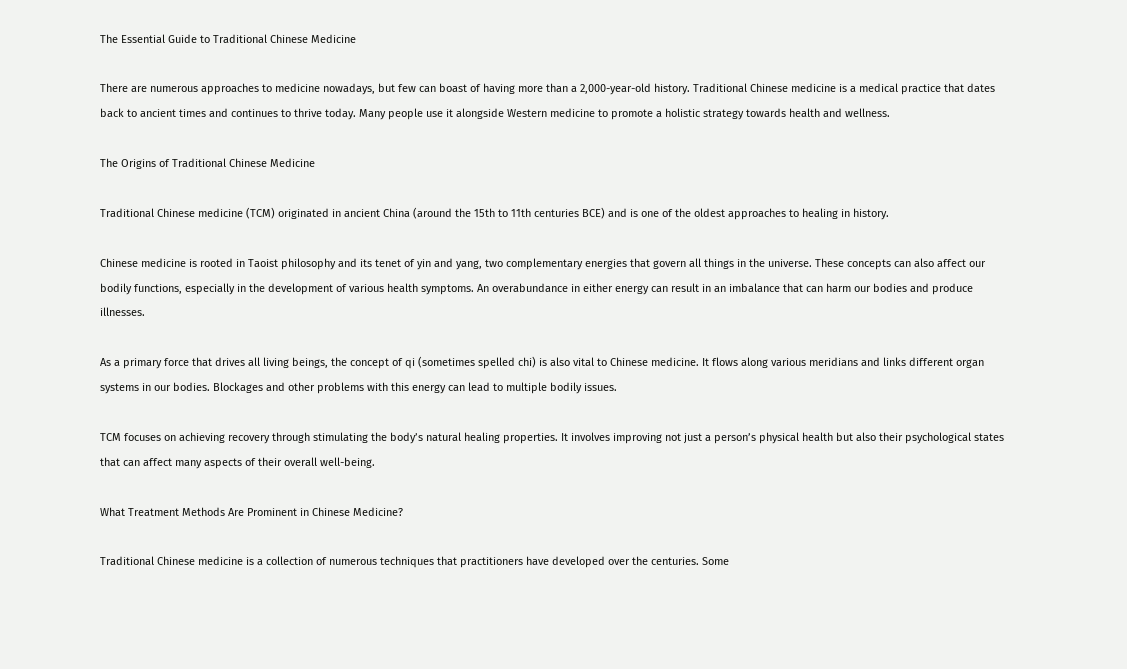The Essential Guide to Traditional Chinese Medicine

There are numerous approaches to medicine nowadays, but few can boast of having more than a 2,000-year-old history. Traditional Chinese medicine is a medical practice that dates back to ancient times and continues to thrive today. Many people use it alongside Western medicine to promote a holistic strategy towards health and wellness.

The Origins of Traditional Chinese Medicine

Traditional Chinese medicine (TCM) originated in ancient China (around the 15th to 11th centuries BCE) and is one of the oldest approaches to healing in history.

Chinese medicine is rooted in Taoist philosophy and its tenet of yin and yang, two complementary energies that govern all things in the universe. These concepts can also affect our bodily functions, especially in the development of various health symptoms. An overabundance in either energy can result in an imbalance that can harm our bodies and produce illnesses.

As a primary force that drives all living beings, the concept of qi (sometimes spelled chi) is also vital to Chinese medicine. It flows along various meridians and links different organ systems in our bodies. Blockages and other problems with this energy can lead to multiple bodily issues.

TCM focuses on achieving recovery through stimulating the body’s natural healing properties. It involves improving not just a person’s physical health but also their psychological states that can affect many aspects of their overall well-being.

What Treatment Methods Are Prominent in Chinese Medicine?

Traditional Chinese medicine is a collection of numerous techniques that practitioners have developed over the centuries. Some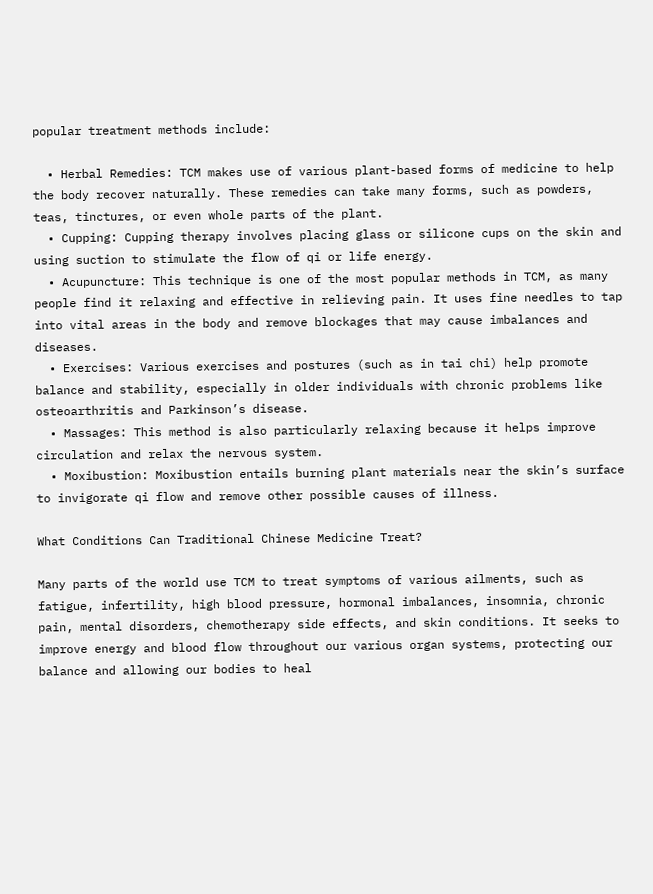popular treatment methods include:

  • Herbal Remedies: TCM makes use of various plant-based forms of medicine to help the body recover naturally. These remedies can take many forms, such as powders, teas, tinctures, or even whole parts of the plant.
  • Cupping: Cupping therapy involves placing glass or silicone cups on the skin and using suction to stimulate the flow of qi or life energy.
  • Acupuncture: This technique is one of the most popular methods in TCM, as many people find it relaxing and effective in relieving pain. It uses fine needles to tap into vital areas in the body and remove blockages that may cause imbalances and diseases.
  • Exercises: Various exercises and postures (such as in tai chi) help promote balance and stability, especially in older individuals with chronic problems like osteoarthritis and Parkinson’s disease.
  • Massages: This method is also particularly relaxing because it helps improve circulation and relax the nervous system.
  • Moxibustion: Moxibustion entails burning plant materials near the skin’s surface to invigorate qi flow and remove other possible causes of illness.

What Conditions Can Traditional Chinese Medicine Treat?

Many parts of the world use TCM to treat symptoms of various ailments, such as fatigue, infertility, high blood pressure, hormonal imbalances, insomnia, chronic pain, mental disorders, chemotherapy side effects, and skin conditions. It seeks to improve energy and blood flow throughout our various organ systems, protecting our balance and allowing our bodies to heal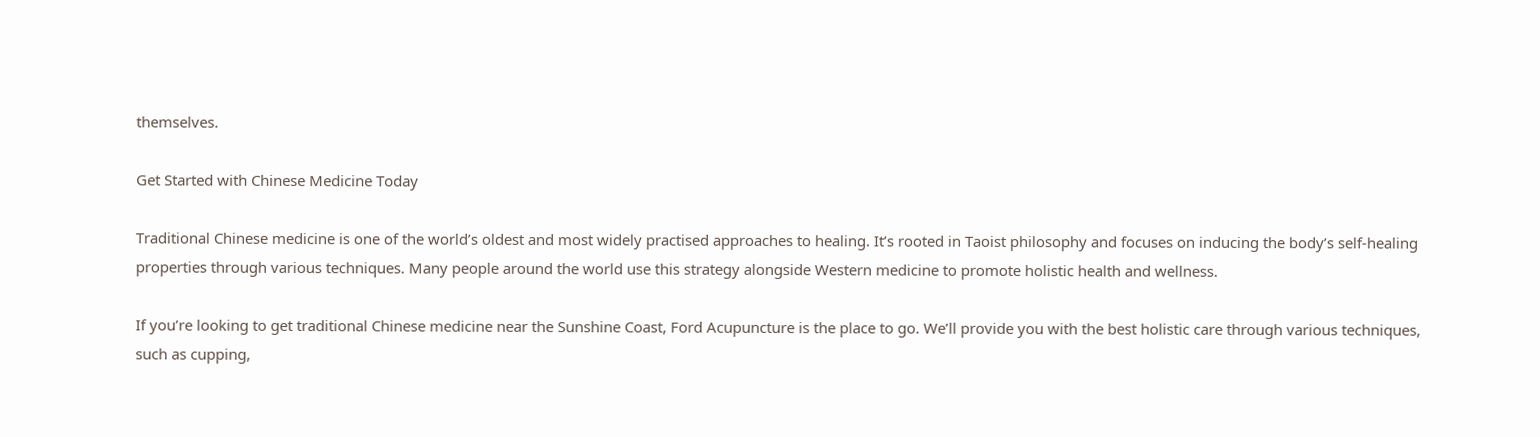themselves.

Get Started with Chinese Medicine Today

Traditional Chinese medicine is one of the world’s oldest and most widely practised approaches to healing. It’s rooted in Taoist philosophy and focuses on inducing the body’s self-healing properties through various techniques. Many people around the world use this strategy alongside Western medicine to promote holistic health and wellness.

If you’re looking to get traditional Chinese medicine near the Sunshine Coast, Ford Acupuncture is the place to go. We’ll provide you with the best holistic care through various techniques, such as cupping,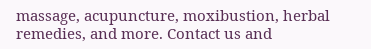massage, acupuncture, moxibustion, herbal remedies, and more. Contact us and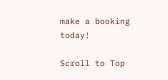make a booking today!

Scroll to Top